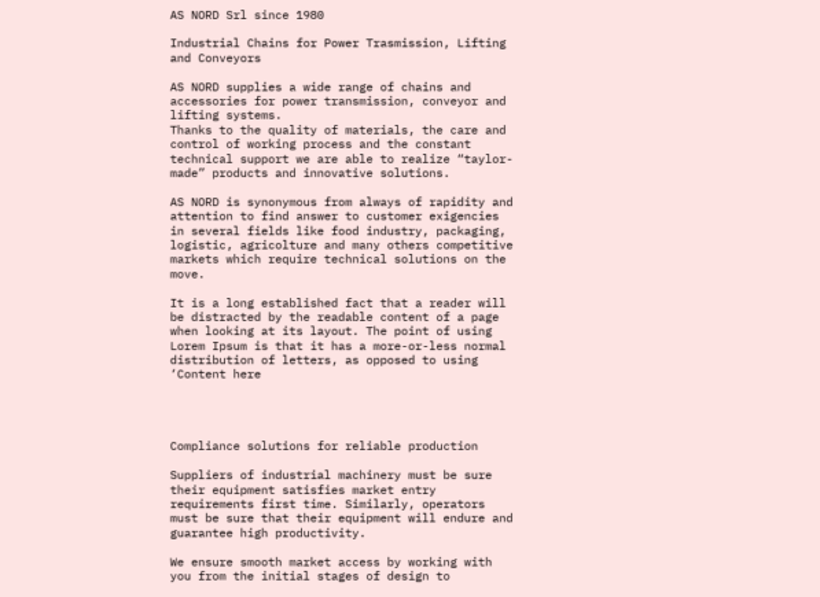AS NORD Srl since 1980

Industrial Chains for Power Trasmission, Lifting and Conveyors

AS NORD supplies a wide range of chains and accessories for power transmission, conveyor and lifting systems.
Thanks to the quality of materials, the care and control of working process and the constant technical support we are able to realize “taylor-made” products and innovative solutions.

AS NORD is synonymous from always of rapidity and attention to find answer to customer exigencies in several fields like food industry, packaging, logistic, agricolture and many others competitive markets which require technical solutions on the move.

It is a long established fact that a reader will be distracted by the readable content of a page when looking at its layout. The point of using Lorem Ipsum is that it has a more-or-less normal distribution of letters, as opposed to using ‘Content here




Compliance solutions for reliable production

Suppliers of industrial machinery must be sure their equipment satisfies market entry requirements first time. Similarly, operators must be sure that their equipment will endure and guarantee high productivity.

We ensure smooth market access by working with you from the initial stages of design to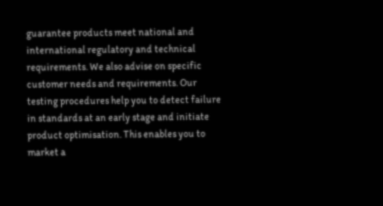guarantee products meet national and international regulatory and technical requirements. We also advise on specific customer needs and requirements. Our testing procedures help you to detect failure in standards at an early stage and initiate product optimisation. This enables you to market a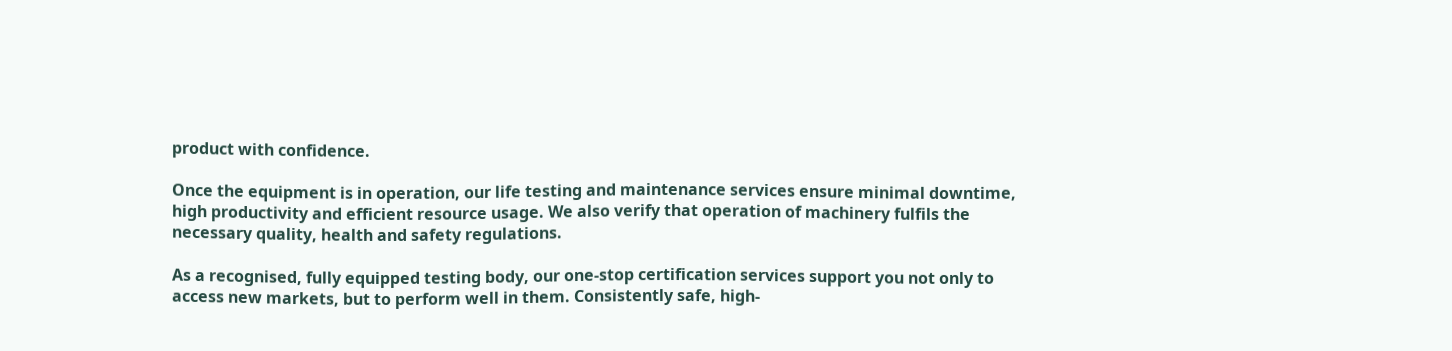product with confidence.

Once the equipment is in operation, our life testing and maintenance services ensure minimal downtime, high productivity and efficient resource usage. We also verify that operation of machinery fulfils the necessary quality, health and safety regulations.

As a recognised, fully equipped testing body, our one-stop certification services support you not only to access new markets, but to perform well in them. Consistently safe, high-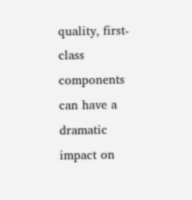quality, first-class components can have a dramatic impact on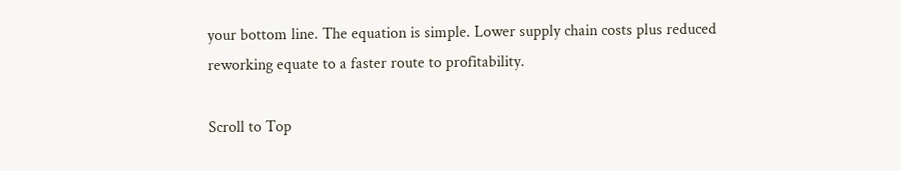your bottom line. The equation is simple. Lower supply chain costs plus reduced reworking equate to a faster route to profitability.

Scroll to Top